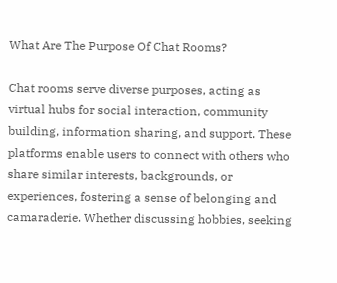What Are The Purpose Of Chat Rooms?

Chat rooms serve diverse purposes, acting as virtual hubs for social interaction, community building, information sharing, and support. These platforms enable users to connect with others who share similar interests, backgrounds, or experiences, fostering a sense of belonging and camaraderie. Whether discussing hobbies, seeking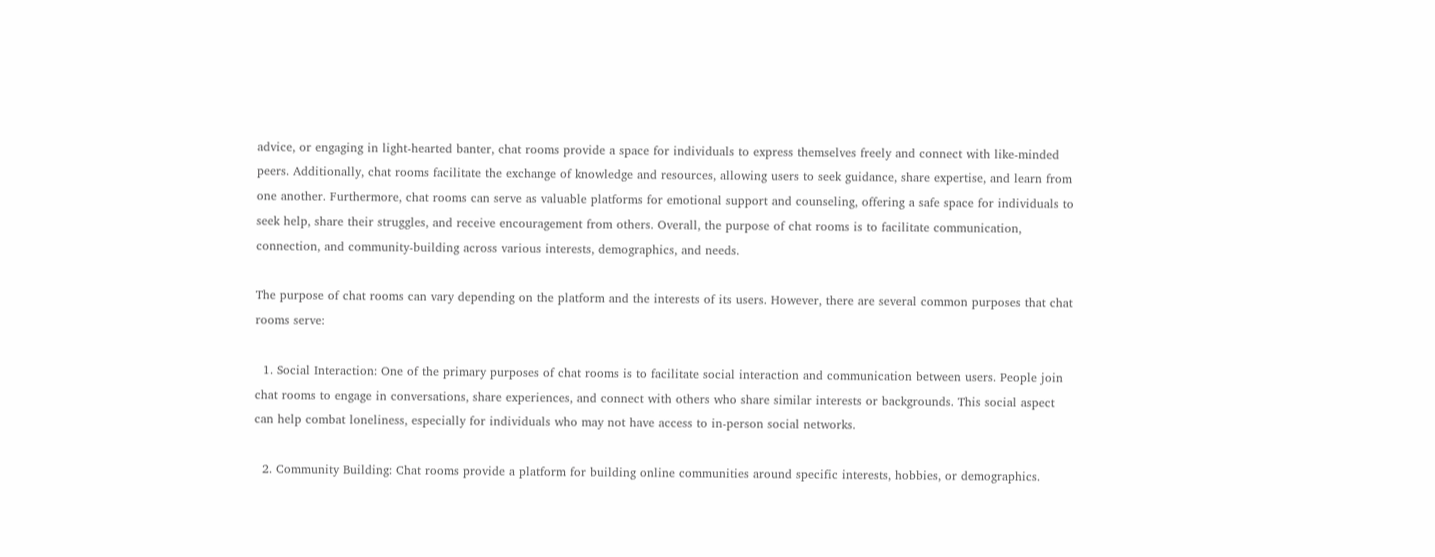advice, or engaging in light-hearted banter, chat rooms provide a space for individuals to express themselves freely and connect with like-minded peers. Additionally, chat rooms facilitate the exchange of knowledge and resources, allowing users to seek guidance, share expertise, and learn from one another. Furthermore, chat rooms can serve as valuable platforms for emotional support and counseling, offering a safe space for individuals to seek help, share their struggles, and receive encouragement from others. Overall, the purpose of chat rooms is to facilitate communication, connection, and community-building across various interests, demographics, and needs.

The purpose of chat rooms can vary depending on the platform and the interests of its users. However, there are several common purposes that chat rooms serve:

  1. Social Interaction: One of the primary purposes of chat rooms is to facilitate social interaction and communication between users. People join chat rooms to engage in conversations, share experiences, and connect with others who share similar interests or backgrounds. This social aspect can help combat loneliness, especially for individuals who may not have access to in-person social networks.

  2. Community Building: Chat rooms provide a platform for building online communities around specific interests, hobbies, or demographics.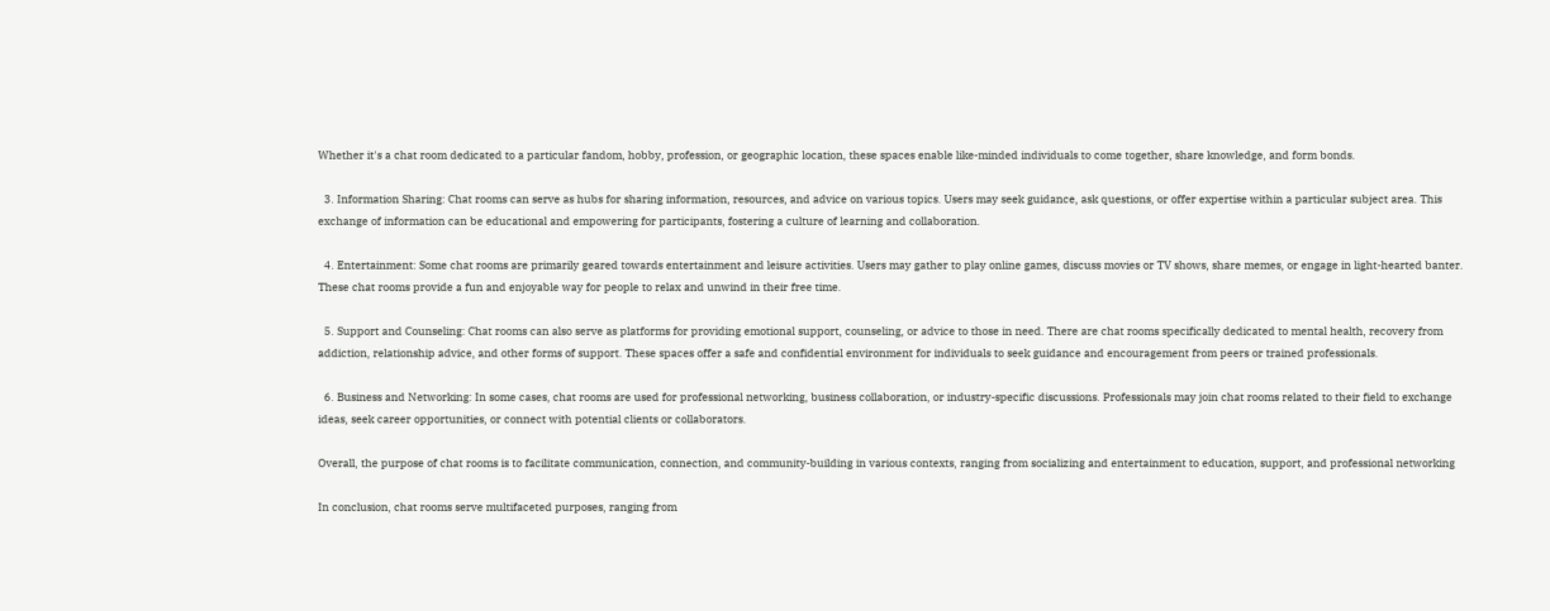Whether it's a chat room dedicated to a particular fandom, hobby, profession, or geographic location, these spaces enable like-minded individuals to come together, share knowledge, and form bonds.

  3. Information Sharing: Chat rooms can serve as hubs for sharing information, resources, and advice on various topics. Users may seek guidance, ask questions, or offer expertise within a particular subject area. This exchange of information can be educational and empowering for participants, fostering a culture of learning and collaboration.

  4. Entertainment: Some chat rooms are primarily geared towards entertainment and leisure activities. Users may gather to play online games, discuss movies or TV shows, share memes, or engage in light-hearted banter. These chat rooms provide a fun and enjoyable way for people to relax and unwind in their free time.

  5. Support and Counseling: Chat rooms can also serve as platforms for providing emotional support, counseling, or advice to those in need. There are chat rooms specifically dedicated to mental health, recovery from addiction, relationship advice, and other forms of support. These spaces offer a safe and confidential environment for individuals to seek guidance and encouragement from peers or trained professionals.

  6. Business and Networking: In some cases, chat rooms are used for professional networking, business collaboration, or industry-specific discussions. Professionals may join chat rooms related to their field to exchange ideas, seek career opportunities, or connect with potential clients or collaborators.

Overall, the purpose of chat rooms is to facilitate communication, connection, and community-building in various contexts, ranging from socializing and entertainment to education, support, and professional networking

In conclusion, chat rooms serve multifaceted purposes, ranging from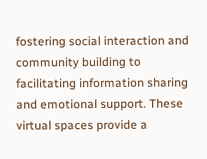fostering social interaction and community building to facilitating information sharing and emotional support. These virtual spaces provide a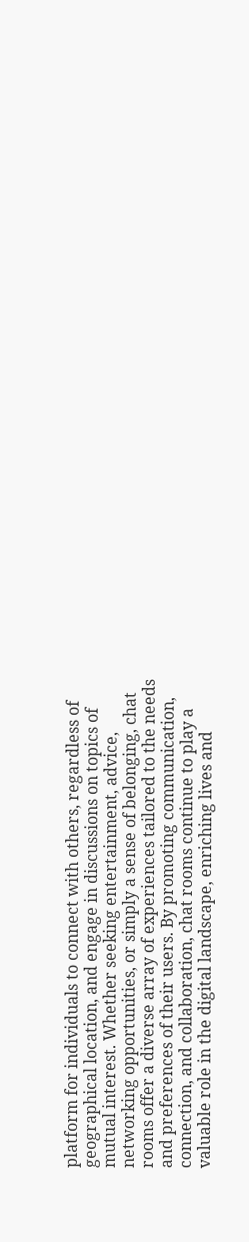platform for individuals to connect with others, regardless of geographical location, and engage in discussions on topics of mutual interest. Whether seeking entertainment, advice, networking opportunities, or simply a sense of belonging, chat rooms offer a diverse array of experiences tailored to the needs and preferences of their users. By promoting communication, connection, and collaboration, chat rooms continue to play a valuable role in the digital landscape, enriching lives and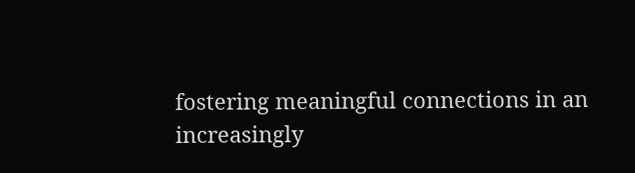fostering meaningful connections in an increasingly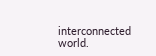interconnected world.